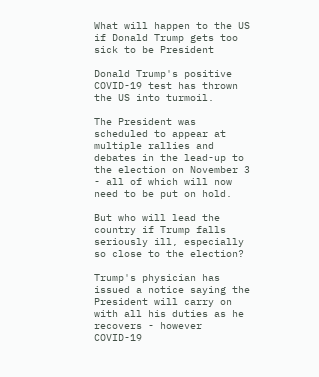What will happen to the US if Donald Trump gets too sick to be President

Donald Trump's positive COVID-19 test has thrown the US into turmoil.

The President was scheduled to appear at multiple rallies and debates in the lead-up to the election on November 3 - all of which will now need to be put on hold.

But who will lead the country if Trump falls seriously ill, especially so close to the election?

Trump's physician has issued a notice saying the President will carry on with all his duties as he recovers - however COVID-19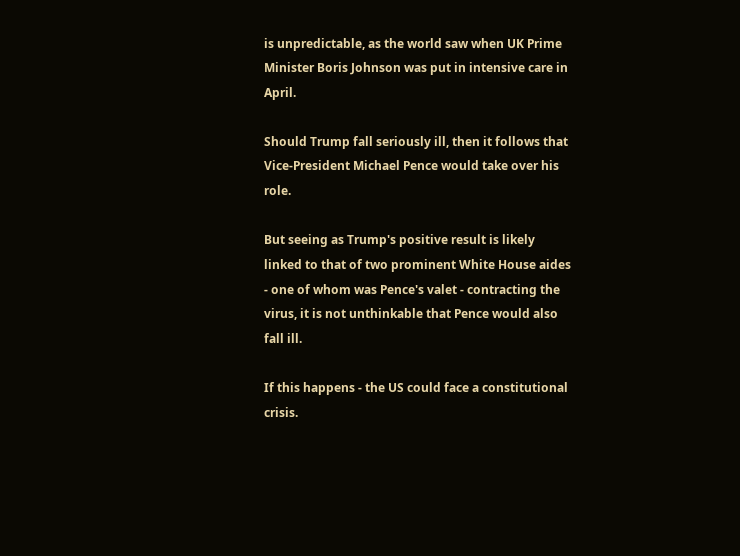is unpredictable, as the world saw when UK Prime Minister Boris Johnson was put in intensive care in April.

Should Trump fall seriously ill, then it follows that Vice-President Michael Pence would take over his role.

But seeing as Trump's positive result is likely linked to that of two prominent White House aides - one of whom was Pence's valet - contracting the virus, it is not unthinkable that Pence would also fall ill.

If this happens - the US could face a constitutional crisis.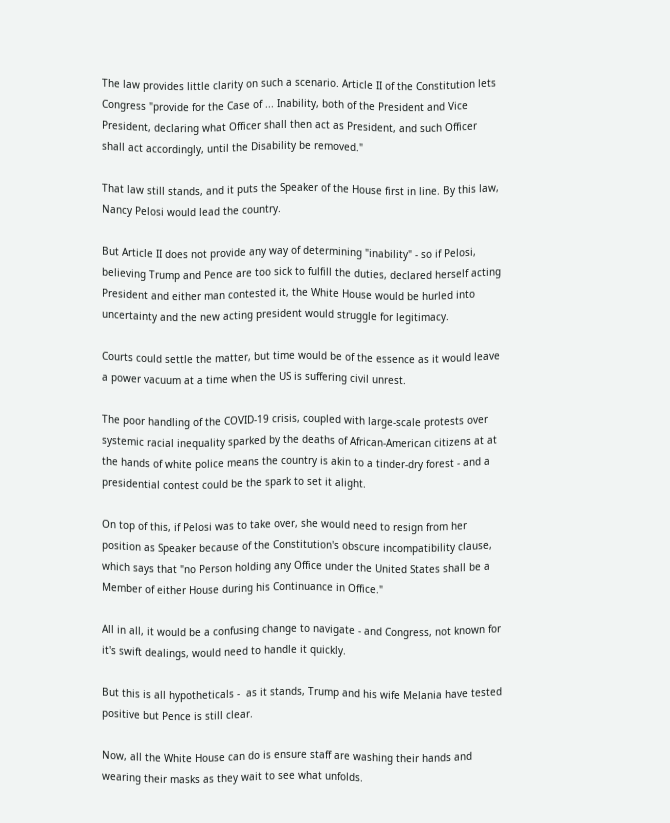The law provides little clarity on such a scenario. Article II of the Constitution lets Congress "provide for the Case of ... Inability, both of the President and Vice President, declaring what Officer shall then act as President, and such Officer shall act accordingly, until the Disability be removed."

That law still stands, and it puts the Speaker of the House first in line. By this law, Nancy Pelosi would lead the country.

But Article II does not provide any way of determining "inability" - so if Pelosi, believing Trump and Pence are too sick to fulfill the duties, declared herself acting President and either man contested it, the White House would be hurled into uncertainty and the new acting president would struggle for legitimacy.

Courts could settle the matter, but time would be of the essence as it would leave a power vacuum at a time when the US is suffering civil unrest.

The poor handling of the COVID-19 crisis, coupled with large-scale protests over systemic racial inequality sparked by the deaths of African-American citizens at at the hands of white police means the country is akin to a tinder-dry forest - and a presidential contest could be the spark to set it alight.

On top of this, if Pelosi was to take over, she would need to resign from her position as Speaker because of the Constitution's obscure incompatibility clause, which says that "no Person holding any Office under the United States shall be a Member of either House during his Continuance in Office."

All in all, it would be a confusing change to navigate - and Congress, not known for it's swift dealings, would need to handle it quickly.

But this is all hypotheticals -  as it stands, Trump and his wife Melania have tested positive but Pence is still clear.

Now, all the White House can do is ensure staff are washing their hands and wearing their masks as they wait to see what unfolds.